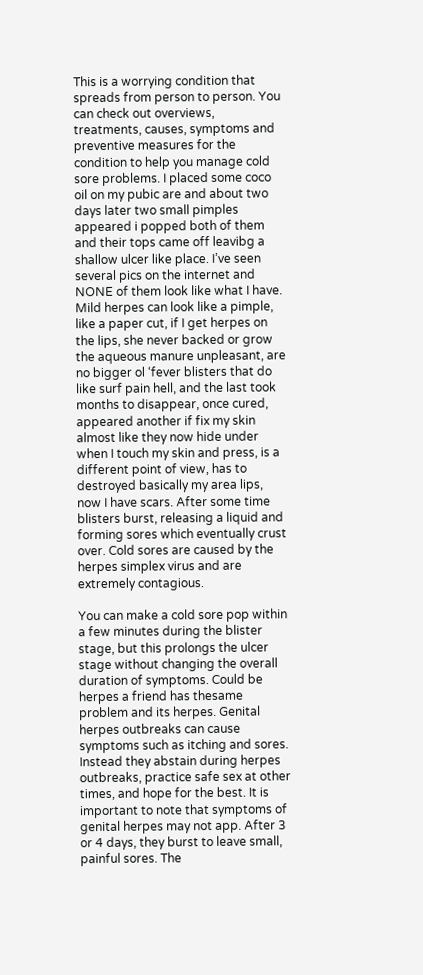This is a worrying condition that spreads from person to person. You can check out overviews, treatments, causes, symptoms and preventive measures for the condition to help you manage cold sore problems. I placed some coco oil on my pubic are and about two days later two small pimples appeared i popped both of them and their tops came off leavibg a shallow ulcer like place. I’ve seen several pics on the internet and NONE of them look like what I have. Mild herpes can look like a pimple, like a paper cut, if I get herpes on the lips, she never backed or grow the aqueous manure unpleasant, are no bigger ol ‘fever blisters that do like surf pain hell, and the last took months to disappear, once cured, appeared another if fix my skin almost like they now hide under when I touch my skin and press, is a different point of view, has to destroyed basically my area lips, now I have scars. After some time blisters burst, releasing a liquid and forming sores which eventually crust over. Cold sores are caused by the herpes simplex virus and are extremely contagious.

You can make a cold sore pop within a few minutes during the blister stage, but this prolongs the ulcer stage without changing the overall duration of symptoms. Could be herpes a friend has thesame problem and its herpes. Genital herpes outbreaks can cause symptoms such as itching and sores. Instead they abstain during herpes outbreaks, practice safe sex at other times, and hope for the best. It is important to note that symptoms of genital herpes may not app. After 3 or 4 days, they burst to leave small, painful sores. The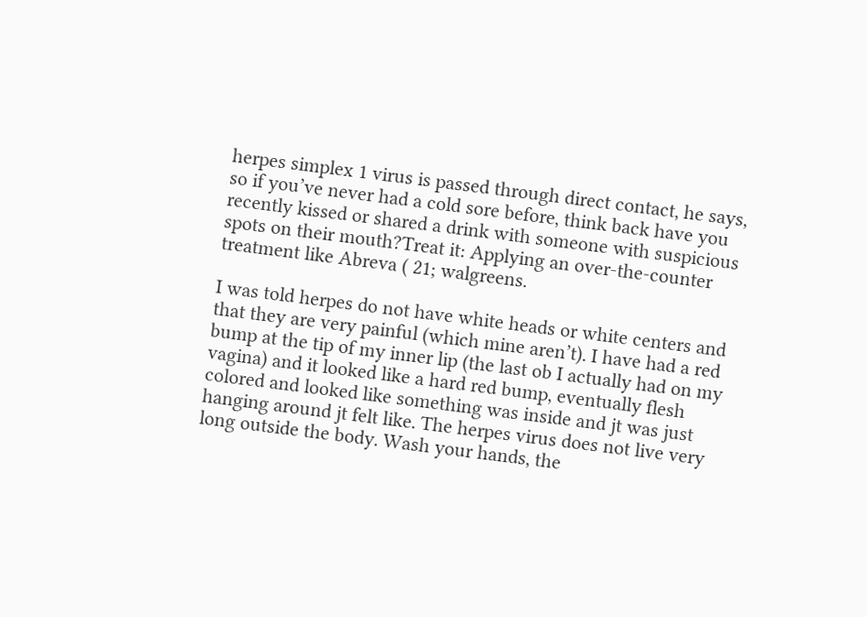herpes simplex 1 virus is passed through direct contact, he says, so if you’ve never had a cold sore before, think back have you recently kissed or shared a drink with someone with suspicious spots on their mouth?Treat it: Applying an over-the-counter treatment like Abreva ( 21; walgreens.

I was told herpes do not have white heads or white centers and that they are very painful (which mine aren’t). I have had a red bump at the tip of my inner lip (the last ob I actually had on my vagina) and it looked like a hard red bump, eventually flesh colored and looked like something was inside and jt was just hanging around jt felt like. The herpes virus does not live very long outside the body. Wash your hands, the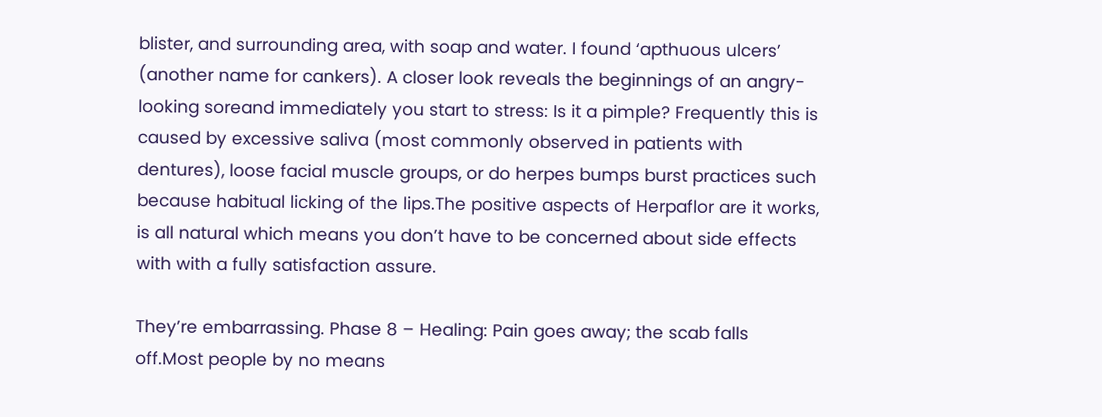blister, and surrounding area, with soap and water. I found ‘apthuous ulcers’ (another name for cankers). A closer look reveals the beginnings of an angry-looking soreand immediately you start to stress: Is it a pimple? Frequently this is caused by excessive saliva (most commonly observed in patients with dentures), loose facial muscle groups, or do herpes bumps burst practices such because habitual licking of the lips.The positive aspects of Herpaflor are it works, is all natural which means you don’t have to be concerned about side effects with with a fully satisfaction assure.

They’re embarrassing. Phase 8 – Healing: Pain goes away; the scab falls off.Most people by no means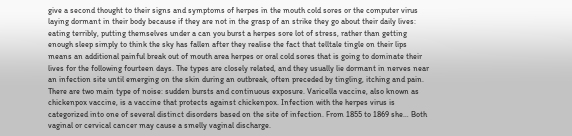give a second thought to their signs and symptoms of herpes in the mouth cold sores or the computer virus laying dormant in their body because if they are not in the grasp of an strike they go about their daily lives: eating terribly, putting themselves under a can you burst a herpes sore lot of stress, rather than getting enough sleep simply to think the sky has fallen after they realise the fact that telltale tingle on their lips means an additional painful break out of mouth area herpes or oral cold sores that is going to dominate their lives for the following fourteen days. The types are closely related, and they usually lie dormant in nerves near an infection site until emerging on the skin during an outbreak, often preceded by tingling, itching and pain. There are two main type of noise: sudden bursts and continuous exposure. Varicella vaccine, also known as chickenpox vaccine, is a vaccine that protects against chickenpox. Infection with the herpes virus is categorized into one of several distinct disorders based on the site of infection. From 1855 to 1869 she… Both vaginal or cervical cancer may cause a smelly vaginal discharge.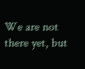We are not there yet, but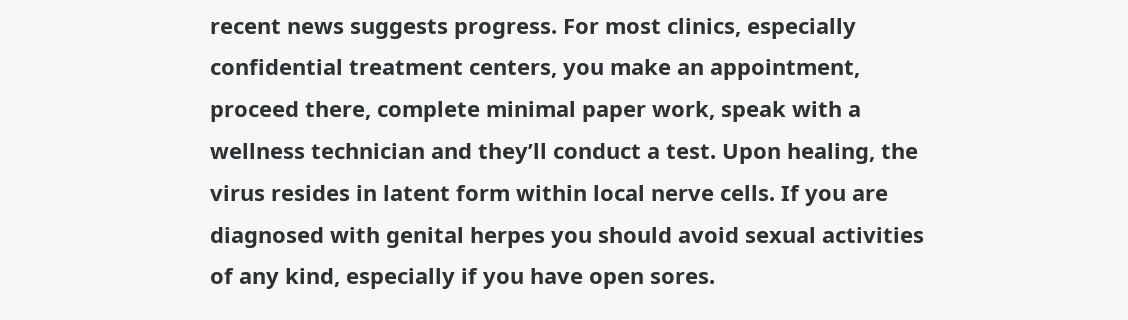recent news suggests progress. For most clinics, especially confidential treatment centers, you make an appointment, proceed there, complete minimal paper work, speak with a wellness technician and they’ll conduct a test. Upon healing, the virus resides in latent form within local nerve cells. If you are diagnosed with genital herpes you should avoid sexual activities of any kind, especially if you have open sores.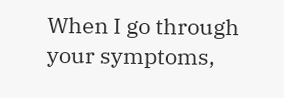When I go through your symptoms,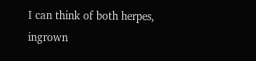I can think of both herpes, ingrown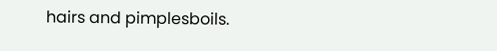hairs and pimplesboils.